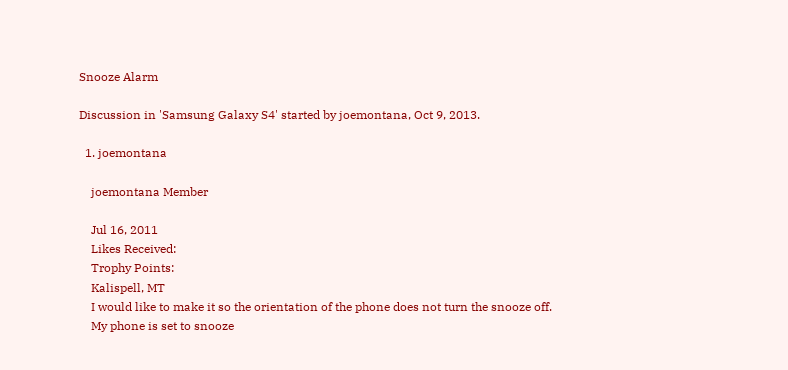Snooze Alarm

Discussion in 'Samsung Galaxy S4' started by joemontana, Oct 9, 2013.

  1. joemontana

    joemontana Member

    Jul 16, 2011
    Likes Received:
    Trophy Points:
    Kalispell, MT
    I would like to make it so the orientation of the phone does not turn the snooze off.
    My phone is set to snooze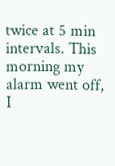twice at 5 min intervals. This morning my alarm went off, I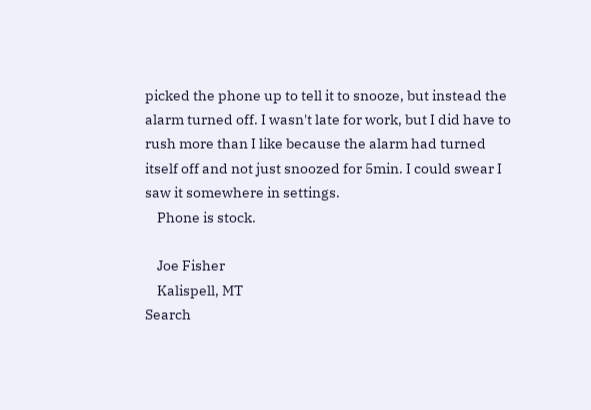picked the phone up to tell it to snooze, but instead the alarm turned off. I wasn't late for work, but I did have to rush more than I like because the alarm had turned itself off and not just snoozed for 5min. I could swear I saw it somewhere in settings.
    Phone is stock.

    Joe Fisher
    Kalispell, MT
Search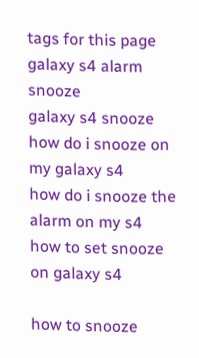tags for this page
galaxy s4 alarm snooze
galaxy s4 snooze
how do i snooze on my galaxy s4
how do i snooze the alarm on my s4
how to set snooze on galaxy s4

how to snooze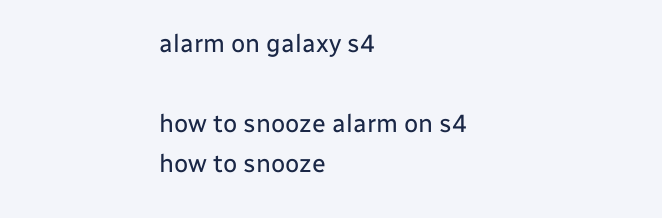alarm on galaxy s4

how to snooze alarm on s4
how to snooze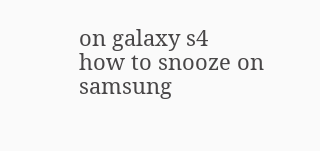on galaxy s4
how to snooze on samsung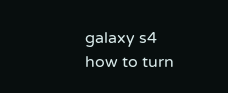galaxy s4
how to turn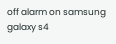off alarm on samsung galaxy s4